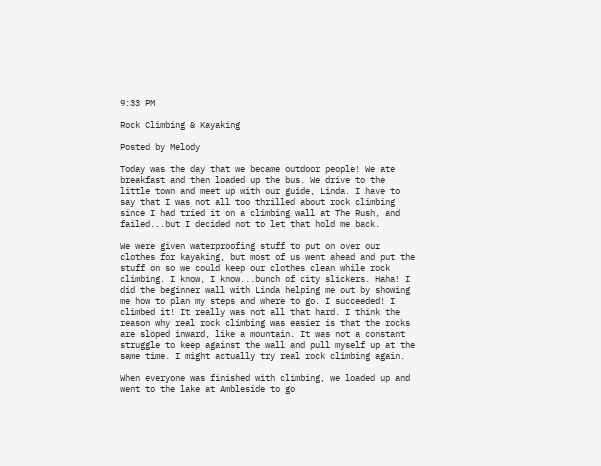9:33 PM

Rock Climbing & Kayaking

Posted by Melody

Today was the day that we became outdoor people! We ate breakfast and then loaded up the bus. We drive to the little town and meet up with our guide, Linda. I have to say that I was not all too thrilled about rock climbing since I had tried it on a climbing wall at The Rush, and failed...but I decided not to let that hold me back.

We were given waterproofing stuff to put on over our clothes for kayaking, but most of us went ahead and put the stuff on so we could keep our clothes clean while rock climbing. I know, I know...bunch of city slickers. Haha! I did the beginner wall with Linda helping me out by showing me how to plan my steps and where to go. I succeeded! I climbed it! It really was not all that hard. I think the reason why real rock climbing was easier is that the rocks are sloped inward, like a mountain. It was not a constant struggle to keep against the wall and pull myself up at the same time. I might actually try real rock climbing again.

When everyone was finished with climbing, we loaded up and went to the lake at Ambleside to go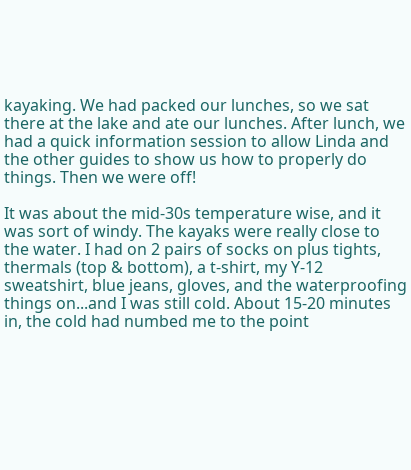kayaking. We had packed our lunches, so we sat there at the lake and ate our lunches. After lunch, we had a quick information session to allow Linda and the other guides to show us how to properly do things. Then we were off!

It was about the mid-30s temperature wise, and it was sort of windy. The kayaks were really close to the water. I had on 2 pairs of socks on plus tights, thermals (top & bottom), a t-shirt, my Y-12 sweatshirt, blue jeans, gloves, and the waterproofing things on...and I was still cold. About 15-20 minutes in, the cold had numbed me to the point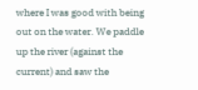where I was good with being out on the water. We paddle up the river (against the current) and saw the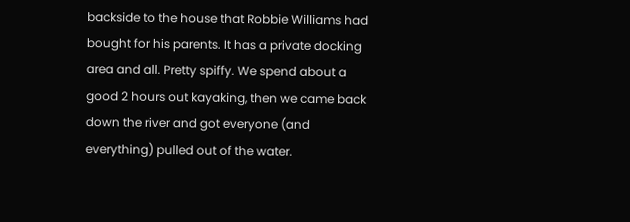backside to the house that Robbie Williams had bought for his parents. It has a private docking area and all. Pretty spiffy. We spend about a good 2 hours out kayaking, then we came back down the river and got everyone (and everything) pulled out of the water.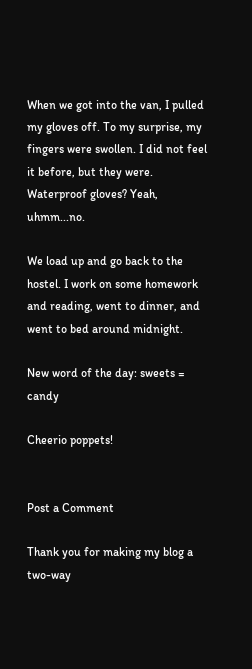When we got into the van, I pulled my gloves off. To my surprise, my fingers were swollen. I did not feel it before, but they were. Waterproof gloves? Yeah, uhmm...no.

We load up and go back to the hostel. I work on some homework and reading, went to dinner, and went to bed around midnight.

New word of the day: sweets = candy

Cheerio poppets!


Post a Comment

Thank you for making my blog a two-way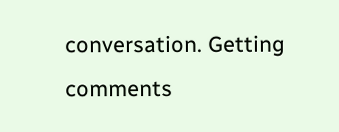conversation. Getting comments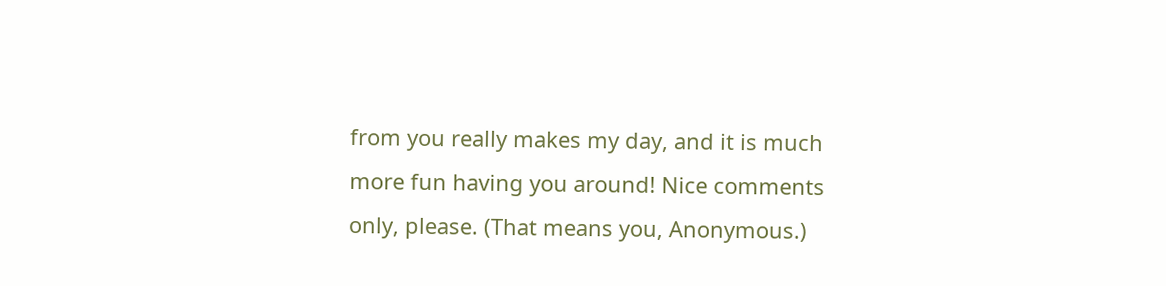from you really makes my day, and it is much more fun having you around! Nice comments only, please. (That means you, Anonymous.)